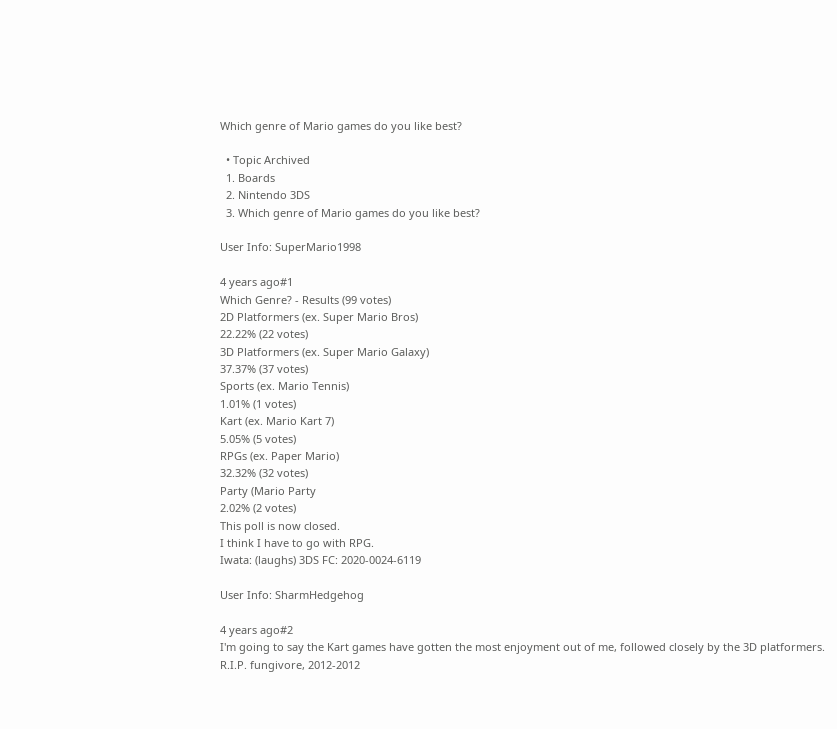Which genre of Mario games do you like best?

  • Topic Archived
  1. Boards
  2. Nintendo 3DS
  3. Which genre of Mario games do you like best?

User Info: SuperMario1998

4 years ago#1
Which Genre? - Results (99 votes)
2D Platformers (ex. Super Mario Bros)
22.22% (22 votes)
3D Platformers (ex. Super Mario Galaxy)
37.37% (37 votes)
Sports (ex. Mario Tennis)
1.01% (1 votes)
Kart (ex. Mario Kart 7)
5.05% (5 votes)
RPGs (ex. Paper Mario)
32.32% (32 votes)
Party (Mario Party
2.02% (2 votes)
This poll is now closed.
I think I have to go with RPG.
Iwata: (laughs) 3DS FC: 2020-0024-6119

User Info: SharmHedgehog

4 years ago#2
I'm going to say the Kart games have gotten the most enjoyment out of me, followed closely by the 3D platformers.
R.I.P. fungivore, 2012-2012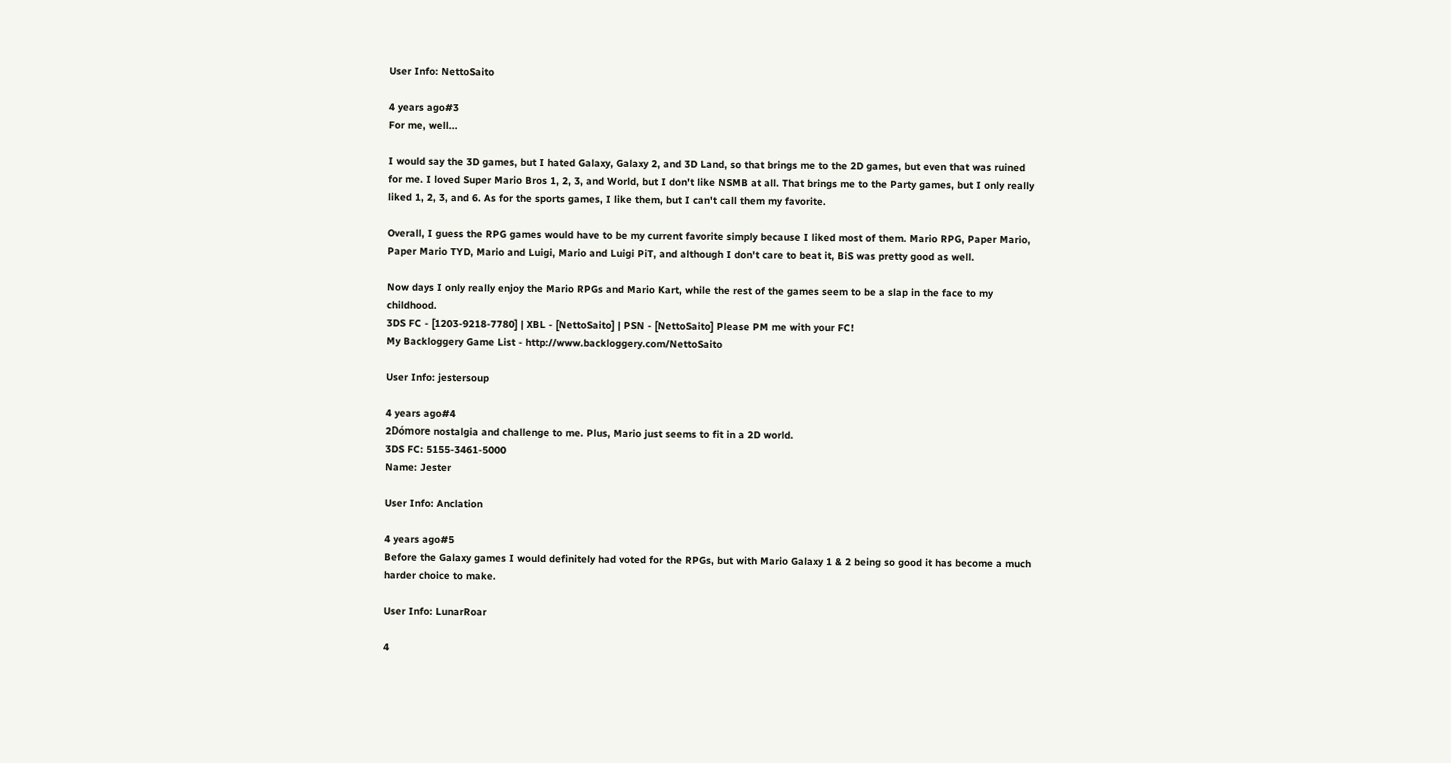User Info: NettoSaito

4 years ago#3
For me, well...

I would say the 3D games, but I hated Galaxy, Galaxy 2, and 3D Land, so that brings me to the 2D games, but even that was ruined for me. I loved Super Mario Bros 1, 2, 3, and World, but I don't like NSMB at all. That brings me to the Party games, but I only really liked 1, 2, 3, and 6. As for the sports games, I like them, but I can't call them my favorite.

Overall, I guess the RPG games would have to be my current favorite simply because I liked most of them. Mario RPG, Paper Mario, Paper Mario TYD, Mario and Luigi, Mario and Luigi PiT, and although I don't care to beat it, BiS was pretty good as well.

Now days I only really enjoy the Mario RPGs and Mario Kart, while the rest of the games seem to be a slap in the face to my childhood.
3DS FC - [1203-9218-7780] | XBL - [NettoSaito] | PSN - [NettoSaito] Please PM me with your FC!
My Backloggery Game List - http://www.backloggery.com/NettoSaito

User Info: jestersoup

4 years ago#4
2Dómore nostalgia and challenge to me. Plus, Mario just seems to fit in a 2D world.
3DS FC: 5155-3461-5000
Name: Jester

User Info: Anclation

4 years ago#5
Before the Galaxy games I would definitely had voted for the RPGs, but with Mario Galaxy 1 & 2 being so good it has become a much harder choice to make.

User Info: LunarRoar

4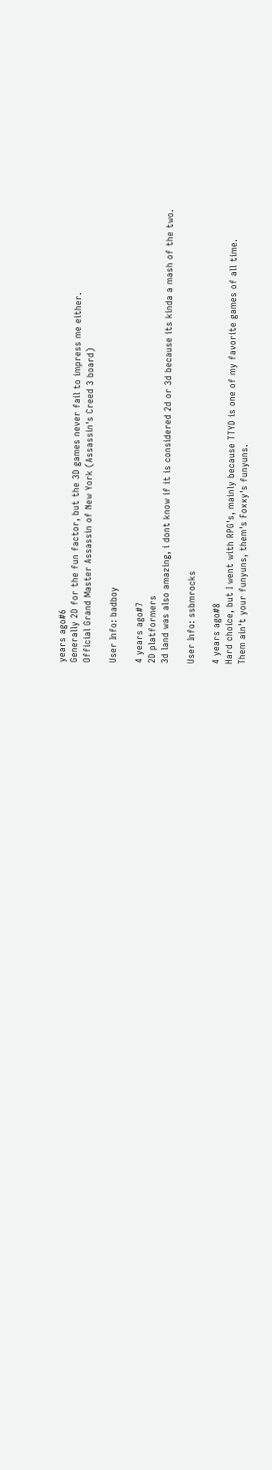years ago#6
Generally 2D for the fun factor, but the 3D games never fail to impress me either.
Official Grand Master Assassin of New York (Assassin's Creed 3 board)

User Info: badboy

4 years ago#7
2D platformers
3d land was also amazing, i dont know if it is considered 2d or 3d because its kinda a mash of the two.

User Info: ssbmrocks

4 years ago#8
Hard choice, but I went with RPG's, mainly because TTYD is one of my favorite games of all time.
Them ain't your funyuns, them's Foxxy's funyuns.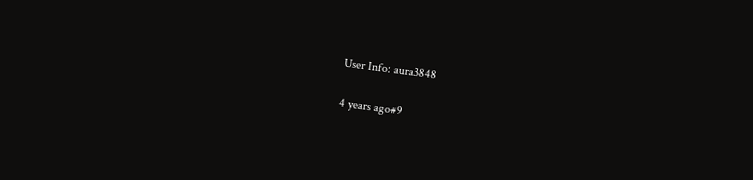User Info: aura3848

4 years ago#9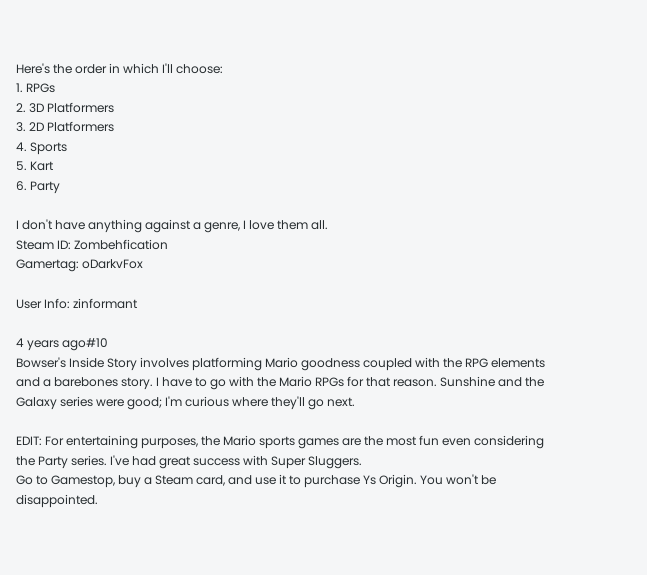Here's the order in which I'll choose:
1. RPGs
2. 3D Platformers
3. 2D Platformers
4. Sports
5. Kart
6. Party

I don't have anything against a genre, I love them all.
Steam ID: Zombehfication
Gamertag: oDarkvFox

User Info: zinformant

4 years ago#10
Bowser's Inside Story involves platforming Mario goodness coupled with the RPG elements and a barebones story. I have to go with the Mario RPGs for that reason. Sunshine and the Galaxy series were good; I'm curious where they'll go next.

EDIT: For entertaining purposes, the Mario sports games are the most fun even considering the Party series. I've had great success with Super Sluggers.
Go to Gamestop, buy a Steam card, and use it to purchase Ys Origin. You won't be disappointed.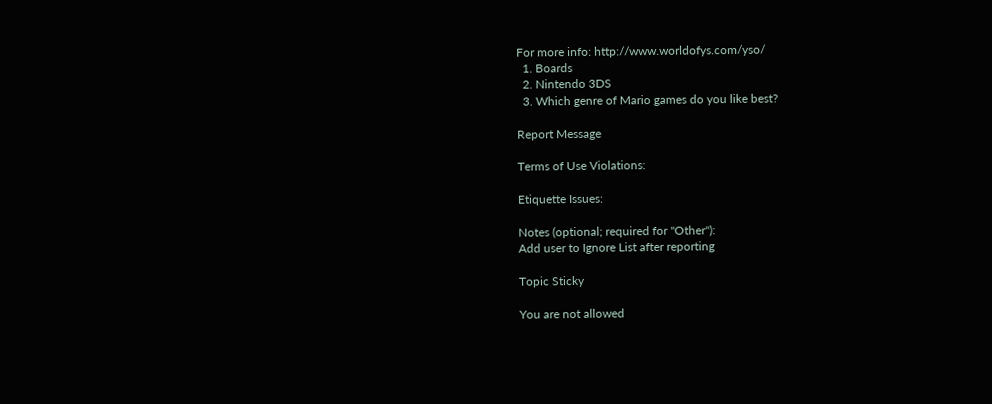For more info: http://www.worldofys.com/yso/
  1. Boards
  2. Nintendo 3DS
  3. Which genre of Mario games do you like best?

Report Message

Terms of Use Violations:

Etiquette Issues:

Notes (optional; required for "Other"):
Add user to Ignore List after reporting

Topic Sticky

You are not allowed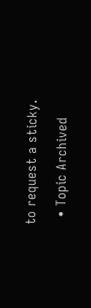to request a sticky.

  • Topic Archived